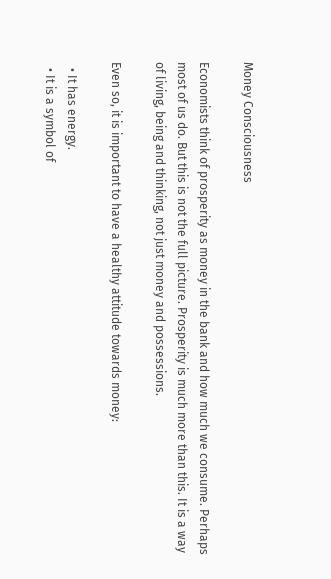Money Consciousness

Economists think of prosperity as money in the bank and how much we consume. Perhaps most of us do. But this is not the full picture. Prosperity is much more than this. It is a way of living, being and thinking, not just money and possessions.

Even so, it is important to have a healthy attitude towards money:

  • It has energy.
  • It is a symbol of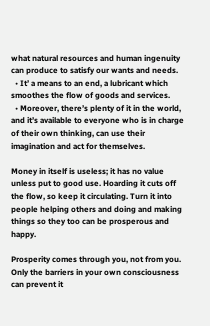what natural resources and human ingenuity can produce to satisfy our wants and needs.
  • It’ a means to an end, a lubricant which smoothes the flow of goods and services.
  • Moreover, there’s plenty of it in the world, and it’s available to everyone who is in charge of their own thinking, can use their imagination and act for themselves.

Money in itself is useless; it has no value unless put to good use. Hoarding it cuts off the flow, so keep it circulating. Turn it into people helping others and doing and making things so they too can be prosperous and happy.

Prosperity comes through you, not from you. Only the barriers in your own consciousness can prevent it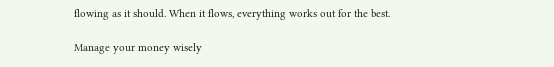flowing as it should. When it flows, everything works out for the best.

Manage your money wisely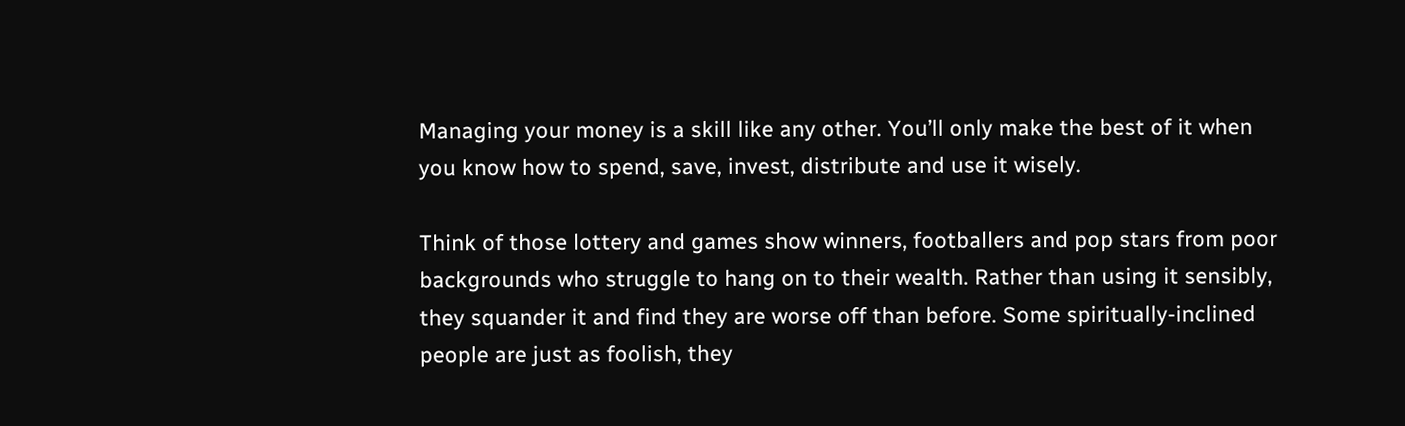Managing your money is a skill like any other. You’ll only make the best of it when you know how to spend, save, invest, distribute and use it wisely.

Think of those lottery and games show winners, footballers and pop stars from poor backgrounds who struggle to hang on to their wealth. Rather than using it sensibly, they squander it and find they are worse off than before. Some spiritually-inclined people are just as foolish, they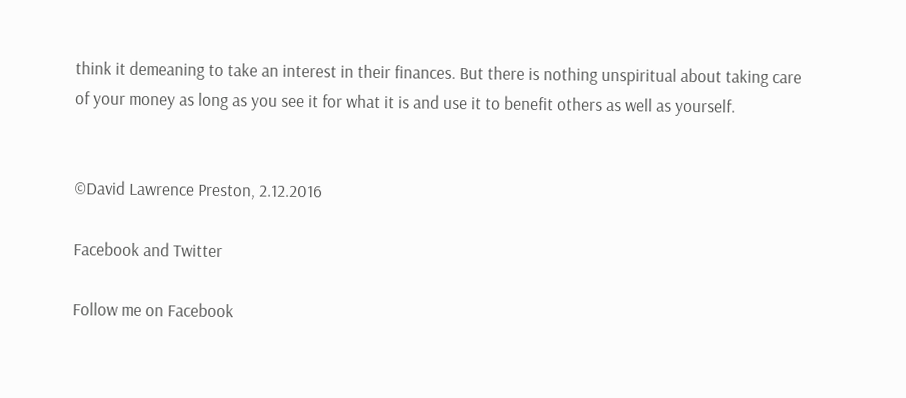think it demeaning to take an interest in their finances. But there is nothing unspiritual about taking care of your money as long as you see it for what it is and use it to benefit others as well as yourself.


©David Lawrence Preston, 2.12.2016

Facebook and Twitter

Follow me on Facebook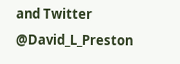and Twitter @David_L_Preston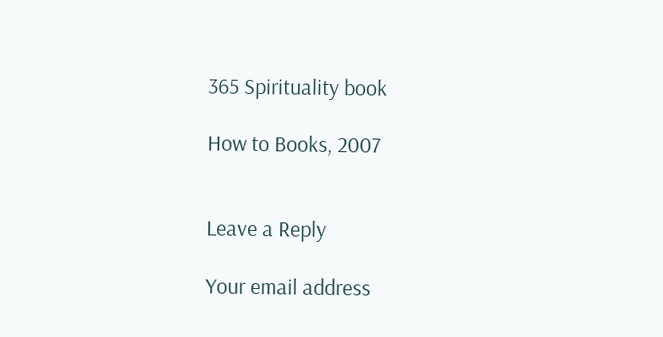365 Spirituality book

How to Books, 2007


Leave a Reply

Your email address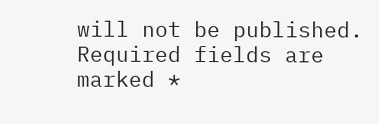will not be published. Required fields are marked *